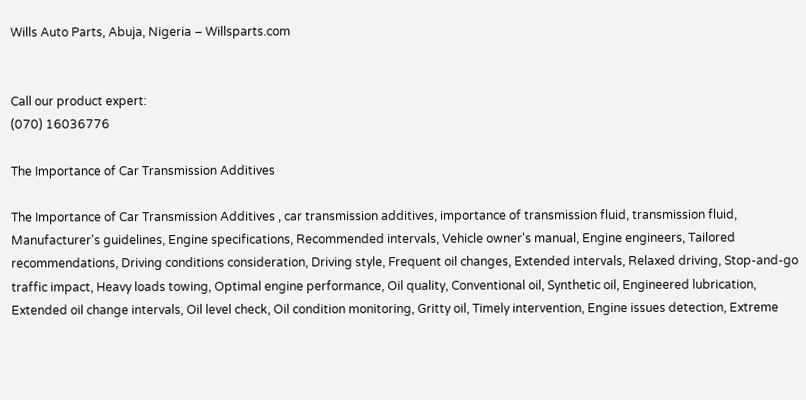Wills Auto Parts, Abuja, Nigeria – Willsparts.com


Call our product expert:
(070) 16036776

The Importance of Car Transmission Additives

The Importance of Car Transmission Additives , car transmission additives, importance of transmission fluid, transmission fluid, Manufacturer's guidelines, Engine specifications, Recommended intervals, Vehicle owner's manual, Engine engineers, Tailored recommendations, Driving conditions consideration, Driving style, Frequent oil changes, Extended intervals, Relaxed driving, Stop-and-go traffic impact, Heavy loads towing, Optimal engine performance, Oil quality, Conventional oil, Synthetic oil, Engineered lubrication, Extended oil change intervals, Oil level check, Oil condition monitoring, Gritty oil, Timely intervention, Engine issues detection, Extreme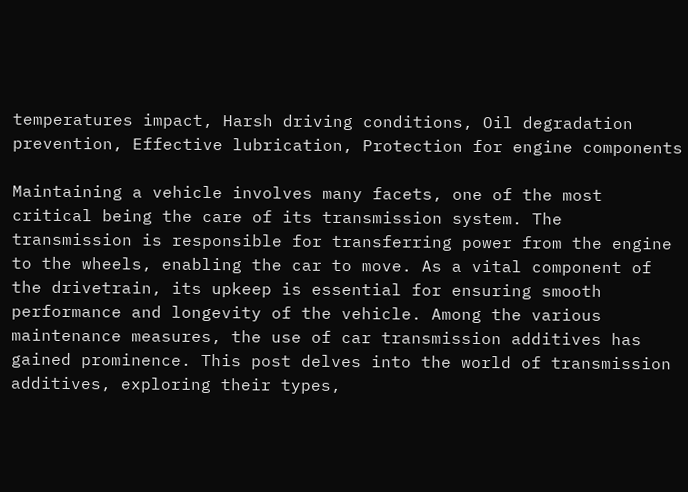temperatures impact, Harsh driving conditions, Oil degradation prevention, Effective lubrication, Protection for engine components

Maintaining a vehicle involves many facets, one of the most critical being the care of its transmission system. The transmission is responsible for transferring power from the engine to the wheels, enabling the car to move. As a vital component of the drivetrain, its upkeep is essential for ensuring smooth performance and longevity of the vehicle. Among the various maintenance measures, the use of car transmission additives has gained prominence. This post delves into the world of transmission additives, exploring their types,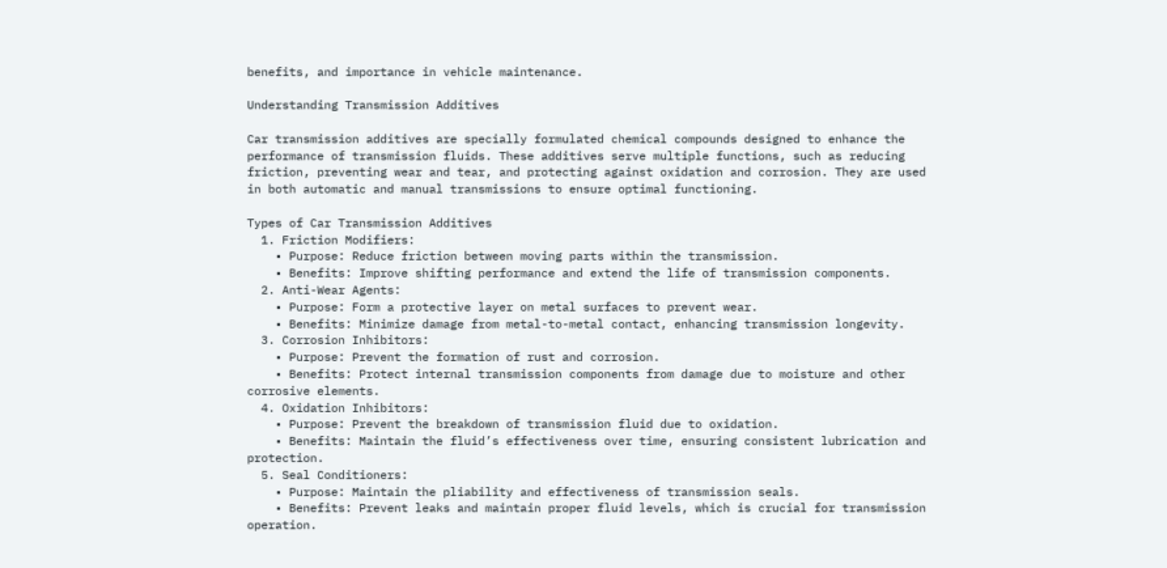benefits, and importance in vehicle maintenance.

Understanding Transmission Additives

Car transmission additives are specially formulated chemical compounds designed to enhance the performance of transmission fluids. These additives serve multiple functions, such as reducing friction, preventing wear and tear, and protecting against oxidation and corrosion. They are used in both automatic and manual transmissions to ensure optimal functioning.

Types of Car Transmission Additives
  1. Friction Modifiers:
    • Purpose: Reduce friction between moving parts within the transmission.
    • Benefits: Improve shifting performance and extend the life of transmission components.
  2. Anti-Wear Agents:
    • Purpose: Form a protective layer on metal surfaces to prevent wear.
    • Benefits: Minimize damage from metal-to-metal contact, enhancing transmission longevity.
  3. Corrosion Inhibitors:
    • Purpose: Prevent the formation of rust and corrosion.
    • Benefits: Protect internal transmission components from damage due to moisture and other corrosive elements.
  4. Oxidation Inhibitors:
    • Purpose: Prevent the breakdown of transmission fluid due to oxidation.
    • Benefits: Maintain the fluid’s effectiveness over time, ensuring consistent lubrication and protection.
  5. Seal Conditioners:
    • Purpose: Maintain the pliability and effectiveness of transmission seals.
    • Benefits: Prevent leaks and maintain proper fluid levels, which is crucial for transmission operation.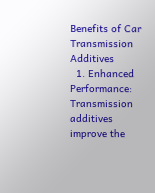Benefits of Car Transmission Additives
  1. Enhanced Performance: Transmission additives improve the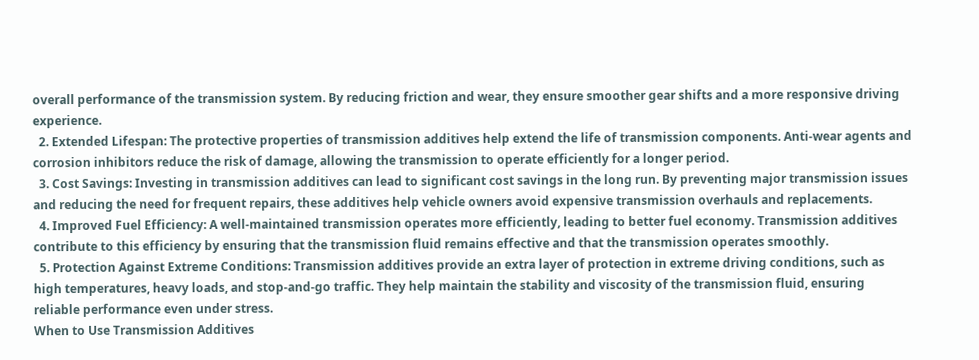overall performance of the transmission system. By reducing friction and wear, they ensure smoother gear shifts and a more responsive driving experience.
  2. Extended Lifespan: The protective properties of transmission additives help extend the life of transmission components. Anti-wear agents and corrosion inhibitors reduce the risk of damage, allowing the transmission to operate efficiently for a longer period.
  3. Cost Savings: Investing in transmission additives can lead to significant cost savings in the long run. By preventing major transmission issues and reducing the need for frequent repairs, these additives help vehicle owners avoid expensive transmission overhauls and replacements.
  4. Improved Fuel Efficiency: A well-maintained transmission operates more efficiently, leading to better fuel economy. Transmission additives contribute to this efficiency by ensuring that the transmission fluid remains effective and that the transmission operates smoothly.
  5. Protection Against Extreme Conditions: Transmission additives provide an extra layer of protection in extreme driving conditions, such as high temperatures, heavy loads, and stop-and-go traffic. They help maintain the stability and viscosity of the transmission fluid, ensuring reliable performance even under stress.
When to Use Transmission Additives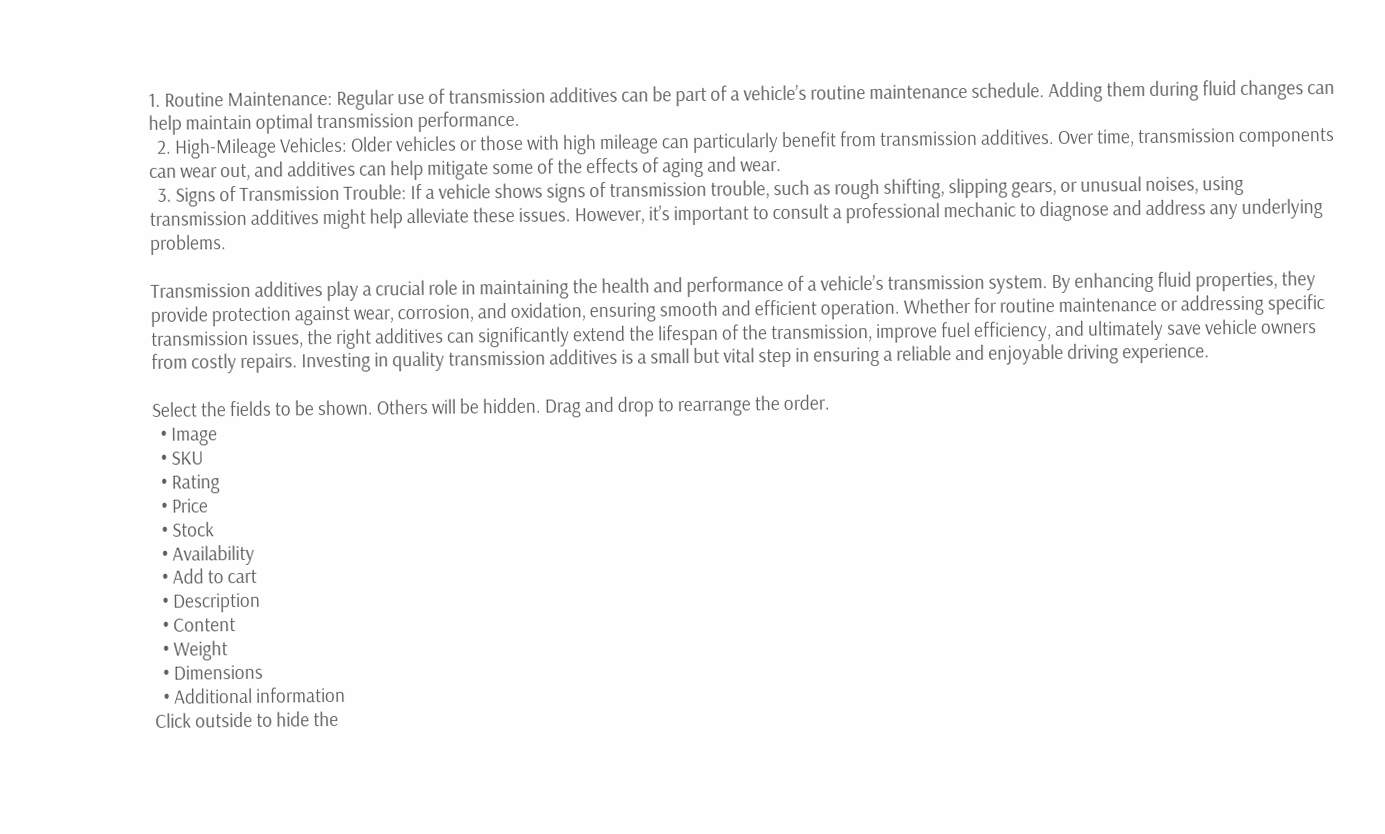1. Routine Maintenance: Regular use of transmission additives can be part of a vehicle’s routine maintenance schedule. Adding them during fluid changes can help maintain optimal transmission performance.
  2. High-Mileage Vehicles: Older vehicles or those with high mileage can particularly benefit from transmission additives. Over time, transmission components can wear out, and additives can help mitigate some of the effects of aging and wear.
  3. Signs of Transmission Trouble: If a vehicle shows signs of transmission trouble, such as rough shifting, slipping gears, or unusual noises, using transmission additives might help alleviate these issues. However, it’s important to consult a professional mechanic to diagnose and address any underlying problems.

Transmission additives play a crucial role in maintaining the health and performance of a vehicle’s transmission system. By enhancing fluid properties, they provide protection against wear, corrosion, and oxidation, ensuring smooth and efficient operation. Whether for routine maintenance or addressing specific transmission issues, the right additives can significantly extend the lifespan of the transmission, improve fuel efficiency, and ultimately save vehicle owners from costly repairs. Investing in quality transmission additives is a small but vital step in ensuring a reliable and enjoyable driving experience.

Select the fields to be shown. Others will be hidden. Drag and drop to rearrange the order.
  • Image
  • SKU
  • Rating
  • Price
  • Stock
  • Availability
  • Add to cart
  • Description
  • Content
  • Weight
  • Dimensions
  • Additional information
Click outside to hide the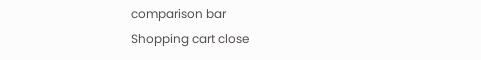comparison bar
Shopping cart close